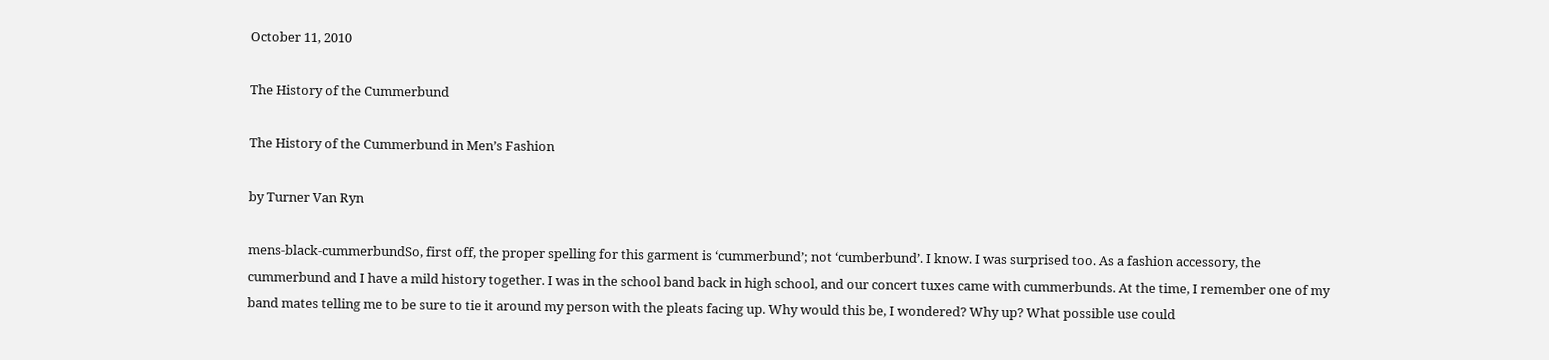October 11, 2010

The History of the Cummerbund

The History of the Cummerbund in Men’s Fashion

by Turner Van Ryn

mens-black-cummerbundSo, first off, the proper spelling for this garment is ‘cummerbund’; not ‘cumberbund’. I know. I was surprised too. As a fashion accessory, the cummerbund and I have a mild history together. I was in the school band back in high school, and our concert tuxes came with cummerbunds. At the time, I remember one of my band mates telling me to be sure to tie it around my person with the pleats facing up. Why would this be, I wondered? Why up? What possible use could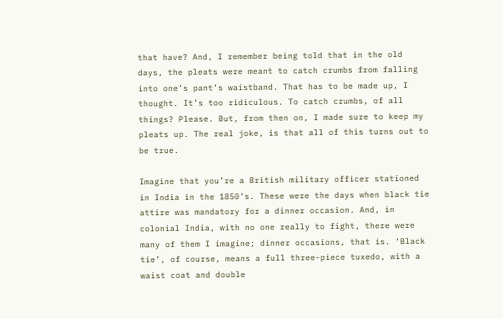that have? And, I remember being told that in the old days, the pleats were meant to catch crumbs from falling into one’s pant’s waistband. That has to be made up, I thought. It’s too ridiculous. To catch crumbs, of all things? Please. But, from then on, I made sure to keep my pleats up. The real joke, is that all of this turns out to be true.

Imagine that you’re a British military officer stationed in India in the 1850’s. These were the days when black tie attire was mandatory for a dinner occasion. And, in colonial India, with no one really to fight, there were many of them I imagine; dinner occasions, that is. ‘Black tie’, of course, means a full three-piece tuxedo, with a waist coat and double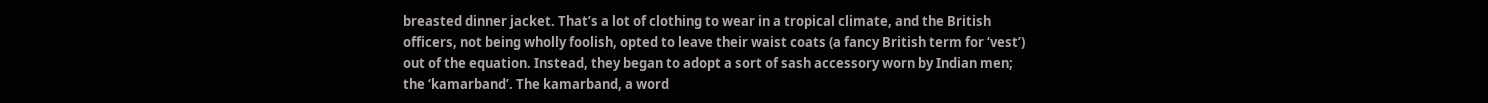breasted dinner jacket. That’s a lot of clothing to wear in a tropical climate, and the British officers, not being wholly foolish, opted to leave their waist coats (a fancy British term for ‘vest’) out of the equation. Instead, they began to adopt a sort of sash accessory worn by Indian men; the ‘kamarband’. The kamarband, a word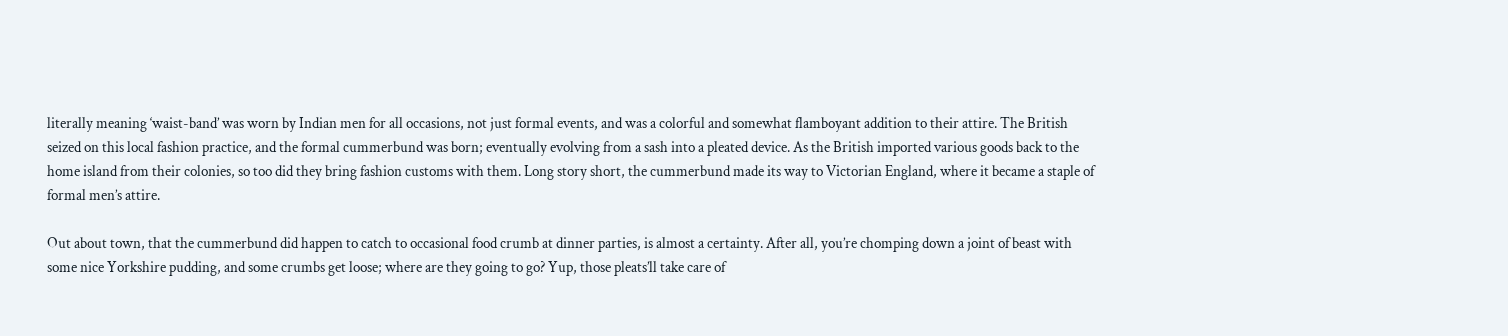literally meaning ‘waist-band’ was worn by Indian men for all occasions, not just formal events, and was a colorful and somewhat flamboyant addition to their attire. The British seized on this local fashion practice, and the formal cummerbund was born; eventually evolving from a sash into a pleated device. As the British imported various goods back to the home island from their colonies, so too did they bring fashion customs with them. Long story short, the cummerbund made its way to Victorian England, where it became a staple of formal men’s attire.

Out about town, that the cummerbund did happen to catch to occasional food crumb at dinner parties, is almost a certainty. After all, you’re chomping down a joint of beast with some nice Yorkshire pudding, and some crumbs get loose; where are they going to go? Yup, those pleats’ll take care of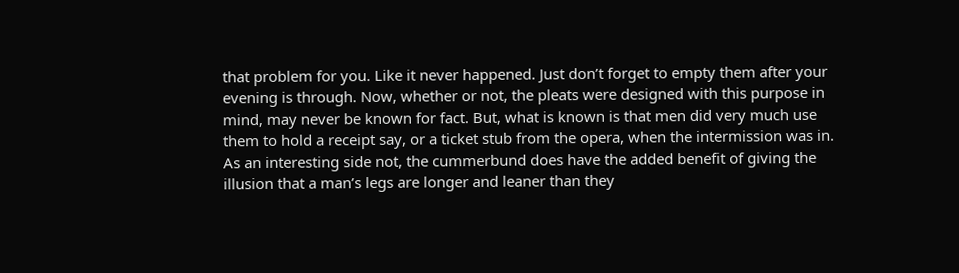that problem for you. Like it never happened. Just don’t forget to empty them after your evening is through. Now, whether or not, the pleats were designed with this purpose in mind, may never be known for fact. But, what is known is that men did very much use them to hold a receipt say, or a ticket stub from the opera, when the intermission was in. As an interesting side not, the cummerbund does have the added benefit of giving the illusion that a man’s legs are longer and leaner than they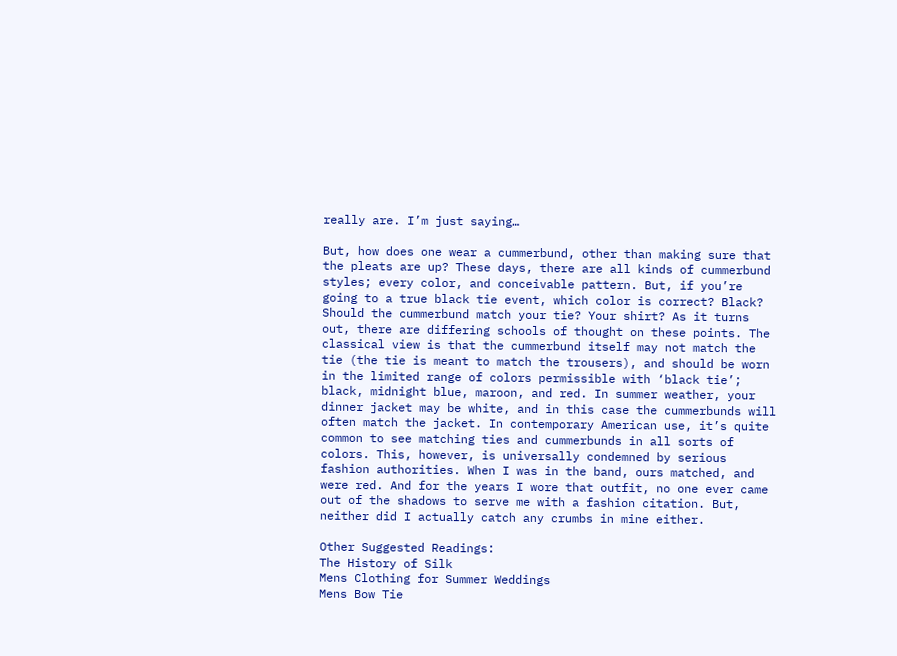really are. I’m just saying…

But, how does one wear a cummerbund, other than making sure that the pleats are up? These days, there are all kinds of cummerbund styles; every color, and conceivable pattern. But, if you’re going to a true black tie event, which color is correct? Black? Should the cummerbund match your tie? Your shirt? As it turns out, there are differing schools of thought on these points. The classical view is that the cummerbund itself may not match the tie (the tie is meant to match the trousers), and should be worn in the limited range of colors permissible with ‘black tie’; black, midnight blue, maroon, and red. In summer weather, your dinner jacket may be white, and in this case the cummerbunds will often match the jacket. In contemporary American use, it’s quite common to see matching ties and cummerbunds in all sorts of colors. This, however, is universally condemned by serious fashion authorities. When I was in the band, ours matched, and were red. And for the years I wore that outfit, no one ever came out of the shadows to serve me with a fashion citation. But, neither did I actually catch any crumbs in mine either.

Other Suggested Readings:
The History of Silk
Mens Clothing for Summer Weddings
Mens Bow Tie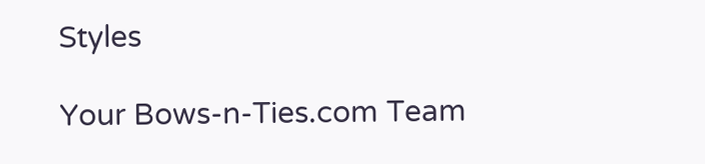Styles

Your Bows-n-Ties.com Team